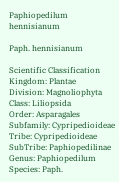Paphiopedilum hennisianum

Paph. hennisianum

Scientific Classification
Kingdom: Plantae
Division: Magnoliophyta
Class: Liliopsida
Order: Asparagales
Subfamily: Cypripedioideae
Tribe: Cypripedioideae
SubTribe: Paphiopedilinae
Genus: Paphiopedilum
Species: Paph.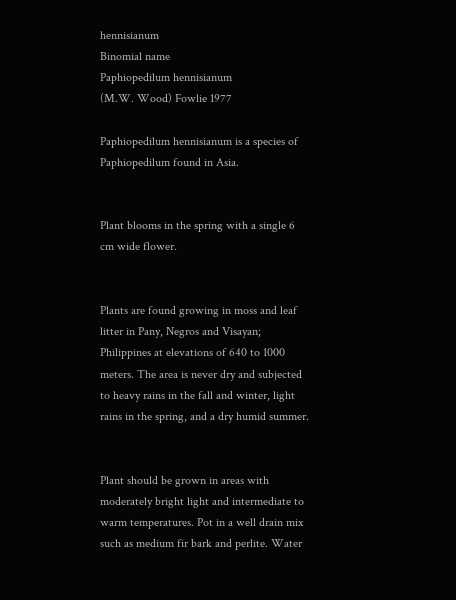hennisianum
Binomial name
Paphiopedilum hennisianum
(M.W. Wood) Fowlie 1977

Paphiopedilum hennisianum is a species of Paphiopedilum found in Asia.


Plant blooms in the spring with a single 6 cm wide flower.


Plants are found growing in moss and leaf litter in Pany, Negros and Visayan; Philippines at elevations of 640 to 1000 meters. The area is never dry and subjected to heavy rains in the fall and winter, light rains in the spring, and a dry humid summer.


Plant should be grown in areas with moderately bright light and intermediate to warm temperatures. Pot in a well drain mix such as medium fir bark and perlite. Water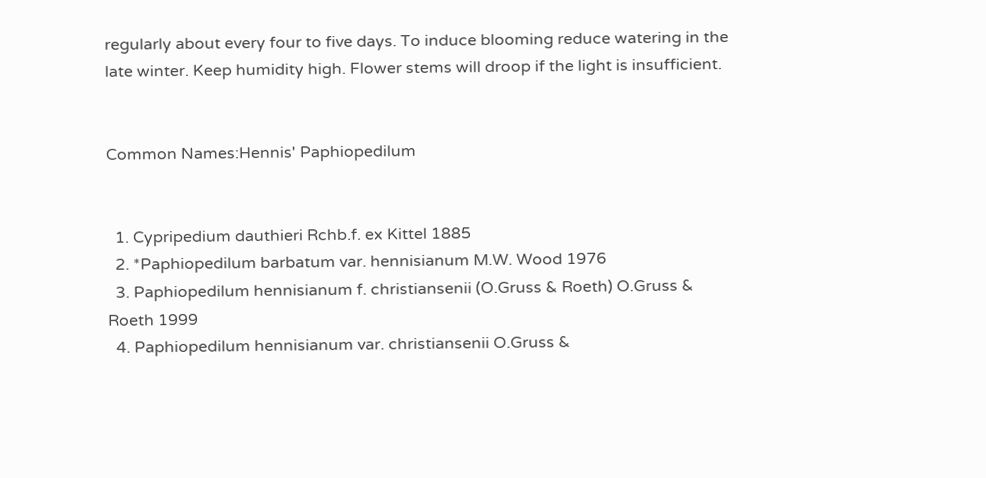regularly about every four to five days. To induce blooming reduce watering in the late winter. Keep humidity high. Flower stems will droop if the light is insufficient.


Common Names:Hennis' Paphiopedilum


  1. Cypripedium dauthieri Rchb.f. ex Kittel 1885
  2. *Paphiopedilum barbatum var. hennisianum M.W. Wood 1976
  3. Paphiopedilum hennisianum f. christiansenii (O.Gruss & Roeth) O.Gruss & Roeth 1999
  4. Paphiopedilum hennisianum var. christiansenii O.Gruss &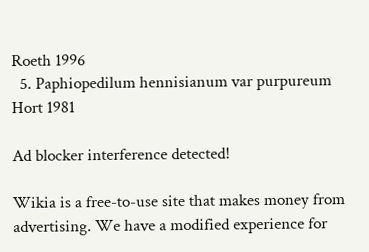Roeth 1996
  5. Paphiopedilum hennisianum var purpureum Hort 1981

Ad blocker interference detected!

Wikia is a free-to-use site that makes money from advertising. We have a modified experience for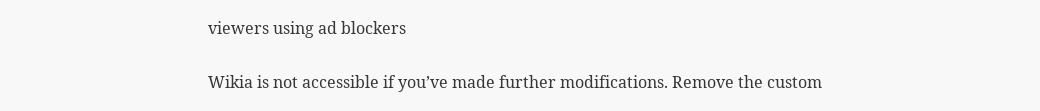viewers using ad blockers

Wikia is not accessible if you’ve made further modifications. Remove the custom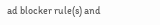ad blocker rule(s) and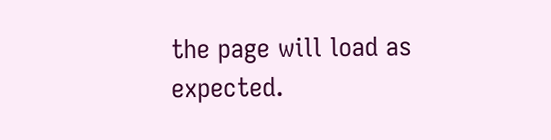the page will load as expected.